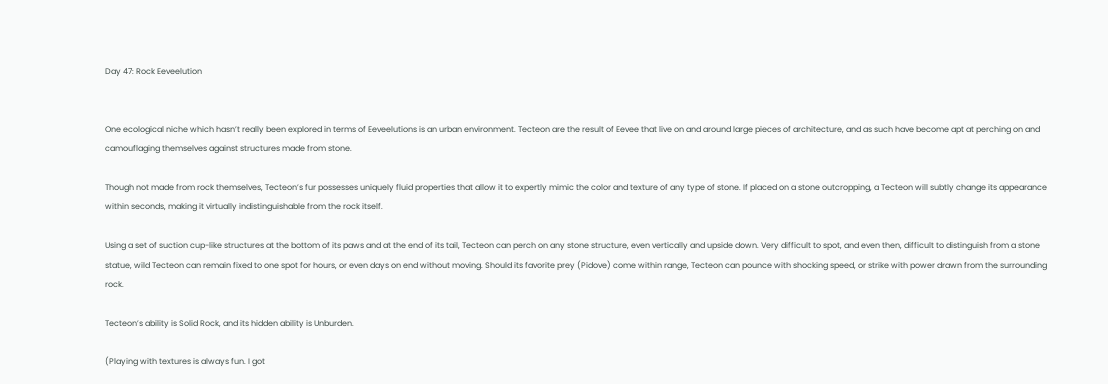Day 47: Rock Eeveelution


One ecological niche which hasn’t really been explored in terms of Eeveelutions is an urban environment. Tecteon are the result of Eevee that live on and around large pieces of architecture, and as such have become apt at perching on and camouflaging themselves against structures made from stone.

Though not made from rock themselves, Tecteon’s fur possesses uniquely fluid properties that allow it to expertly mimic the color and texture of any type of stone. If placed on a stone outcropping, a Tecteon will subtly change its appearance within seconds, making it virtually indistinguishable from the rock itself.

Using a set of suction cup-like structures at the bottom of its paws and at the end of its tail, Tecteon can perch on any stone structure, even vertically and upside down. Very difficult to spot, and even then, difficult to distinguish from a stone statue, wild Tecteon can remain fixed to one spot for hours, or even days on end without moving. Should its favorite prey (Pidove) come within range, Tecteon can pounce with shocking speed, or strike with power drawn from the surrounding rock.

Tecteon’s ability is Solid Rock, and its hidden ability is Unburden.

(Playing with textures is always fun. I got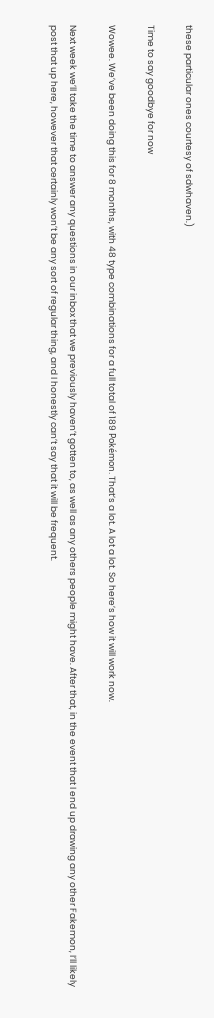these particular ones courtesy of sdwhaven.)

Time to say goodbye for now

Wowee. We’ve been doing this for 8 months, with 48 type combinations for a full total of 189 Pokémon. That’s a lot. A lot a lot. So here’s how it will work now.

Next week we’ll take the time to answer any questions in our inbox that we previously haven’t gotten to, as well as any others people might have. After that, in the event that I end up drawing any other Fakemon, I’ll likely post that up here, however that certainly won’t be any sort of regular thing, and I honestly can’t say that it will be frequent.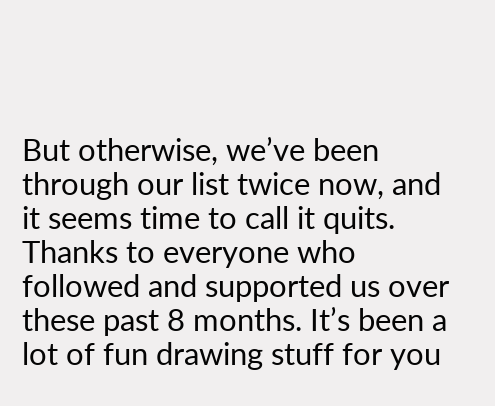But otherwise, we’ve been through our list twice now, and it seems time to call it quits. Thanks to everyone who followed and supported us over these past 8 months. It’s been a lot of fun drawing stuff for you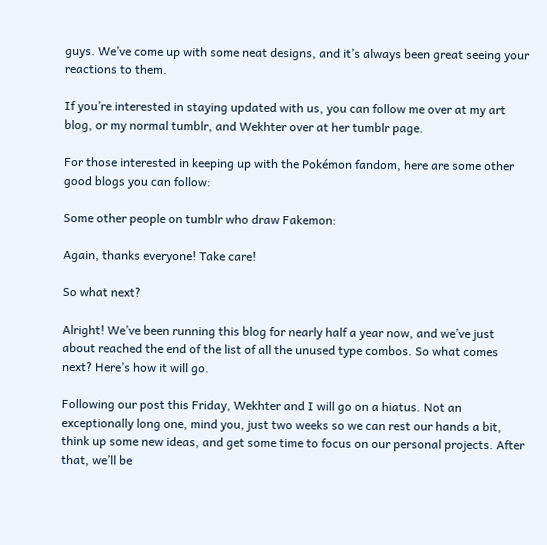guys. We’ve come up with some neat designs, and it’s always been great seeing your reactions to them.

If you’re interested in staying updated with us, you can follow me over at my art blog, or my normal tumblr, and Wekhter over at her tumblr page.

For those interested in keeping up with the Pokémon fandom, here are some other good blogs you can follow:

Some other people on tumblr who draw Fakemon:

Again, thanks everyone! Take care!

So what next?

Alright! We’ve been running this blog for nearly half a year now, and we’ve just about reached the end of the list of all the unused type combos. So what comes next? Here’s how it will go.

Following our post this Friday, Wekhter and I will go on a hiatus. Not an exceptionally long one, mind you, just two weeks so we can rest our hands a bit, think up some new ideas, and get some time to focus on our personal projects. After that, we’ll be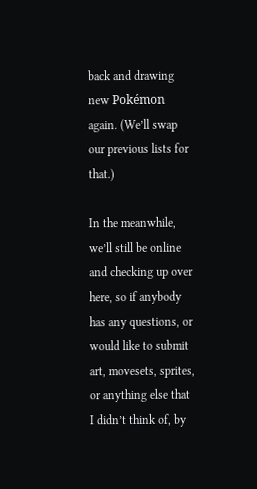back and drawing new Pokémon again. (We’ll swap our previous lists for that.)

In the meanwhile, we’ll still be online and checking up over here, so if anybody has any questions, or would like to submit art, movesets, sprites, or anything else that I didn’t think of, by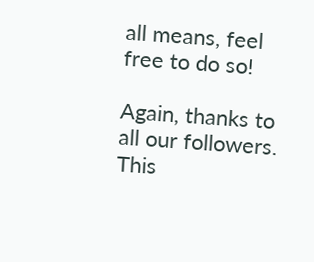all means, feel free to do so!

Again, thanks to all our followers. This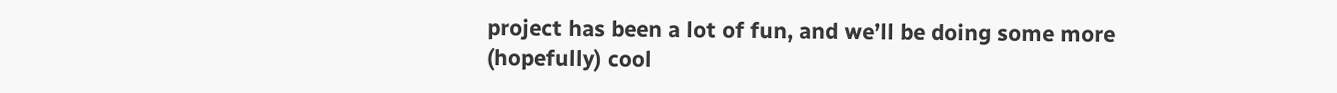project has been a lot of fun, and we’ll be doing some more (hopefully) cool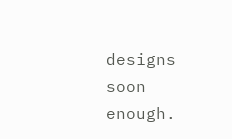designs soon enough.